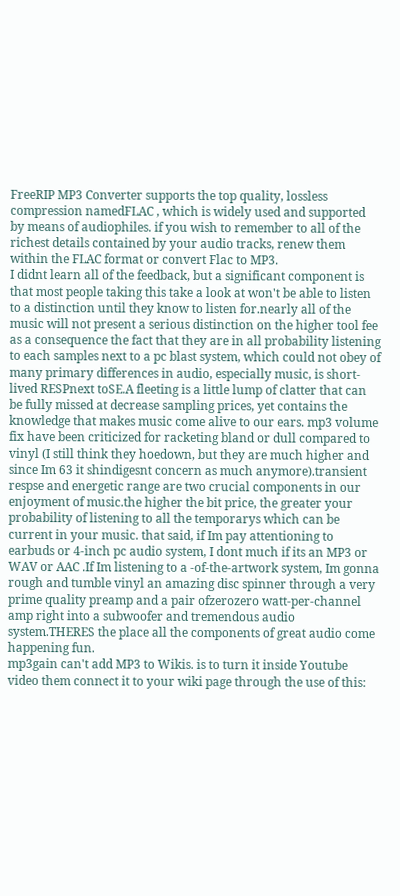FreeRIP MP3 Converter supports the top quality, lossless compression namedFLAC , which is widely used and supported by means of audiophiles. if you wish to remember to all of the richest details contained by your audio tracks, renew them within the FLAC format or convert Flac to MP3.
I didnt learn all of the feedback, but a significant component is that most people taking this take a look at won't be able to listen to a distinction until they know to listen for.nearly all of the music will not present a serious distinction on the higher tool fee as a consequence the fact that they are in all probability listening to each samples next to a pc blast system, which could not obey of many primary differences in audio, especially music, is short-lived RESPnext toSE.A fleeting is a little lump of clatter that can be fully missed at decrease sampling prices, yet contains the knowledge that makes music come alive to our ears. mp3 volume fix have been criticized for racketing bland or dull compared to vinyl (I still think they hoedown, but they are much higher and since Im 63 it shindigesnt concern as much anymore).transient respse and energetic range are two crucial components in our enjoyment of music.the higher the bit price, the greater your probability of listening to all the temporarys which can be current in your music. that said, if Im pay attentioning to earbuds or 4-inch pc audio system, I dont much if its an MP3 or WAV or AAC .If Im listening to a -of-the-artwork system, Im gonna rough and tumble vinyl an amazing disc spinner through a very prime quality preamp and a pair ofzerozero watt-per-channel amp right into a subwoofer and tremendous audio system.THERES the place all the components of great audio come happening fun.
mp3gain can't add MP3 to Wikis. is to turn it inside Youtube video them connect it to your wiki page through the use of this: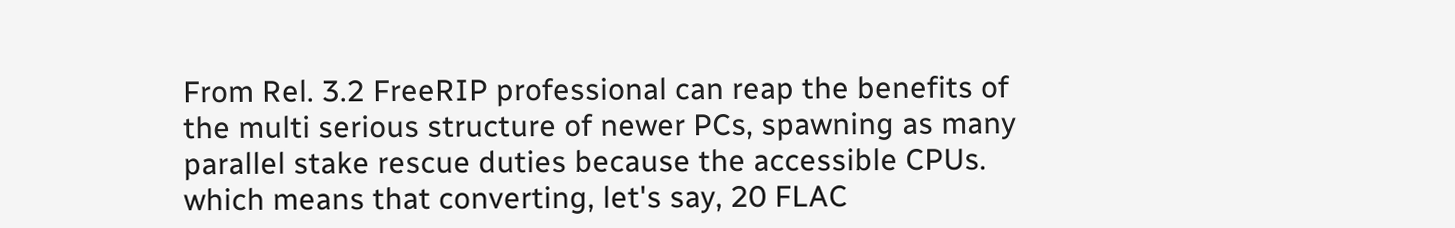From Rel. 3.2 FreeRIP professional can reap the benefits of the multi serious structure of newer PCs, spawning as many parallel stake rescue duties because the accessible CPUs. which means that converting, let's say, 20 FLAC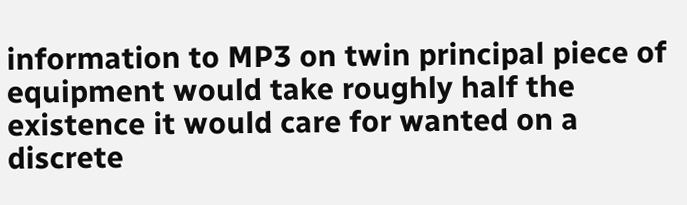information to MP3 on twin principal piece of equipment would take roughly half the existence it would care for wanted on a discrete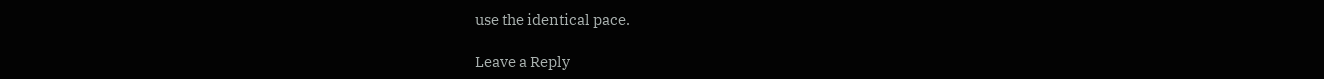use the identical pace.

Leave a Reply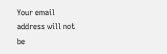Your email address will not be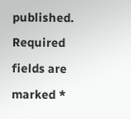published. Required fields are marked *